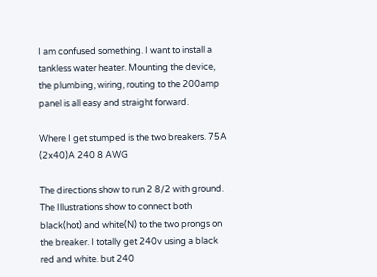I am confused something. I want to install a tankless water heater. Mounting the device, the plumbing, wiring, routing to the 200amp panel is all easy and straight forward.

Where I get stumped is the two breakers. 75A (2x40)A 240 8 AWG

The directions show to run 2 8/2 with ground. The Illustrations show to connect both black(hot) and white(N) to the two prongs on the breaker. I totally get 240v using a black red and white. but 240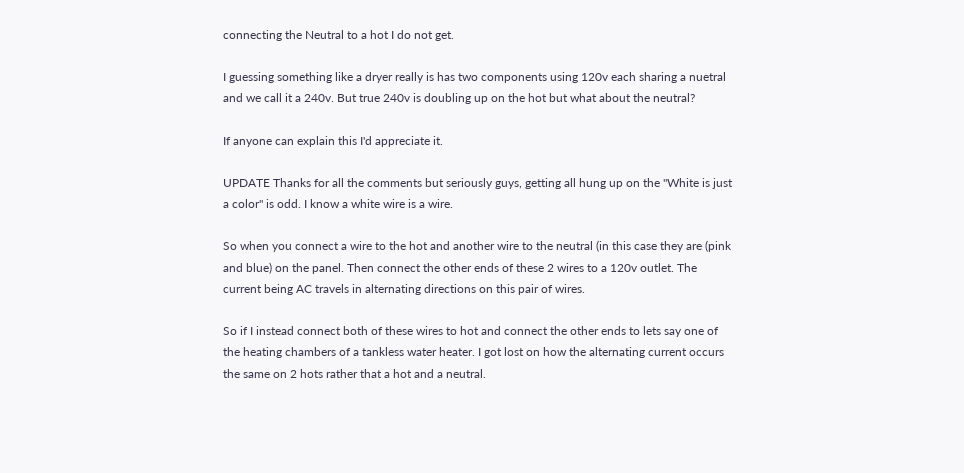connecting the Neutral to a hot I do not get.

I guessing something like a dryer really is has two components using 120v each sharing a nuetral and we call it a 240v. But true 240v is doubling up on the hot but what about the neutral?

If anyone can explain this I'd appreciate it.

UPDATE Thanks for all the comments but seriously guys, getting all hung up on the "White is just a color" is odd. I know a white wire is a wire.

So when you connect a wire to the hot and another wire to the neutral (in this case they are (pink and blue) on the panel. Then connect the other ends of these 2 wires to a 120v outlet. The current being AC travels in alternating directions on this pair of wires.

So if I instead connect both of these wires to hot and connect the other ends to lets say one of the heating chambers of a tankless water heater. I got lost on how the alternating current occurs the same on 2 hots rather that a hot and a neutral.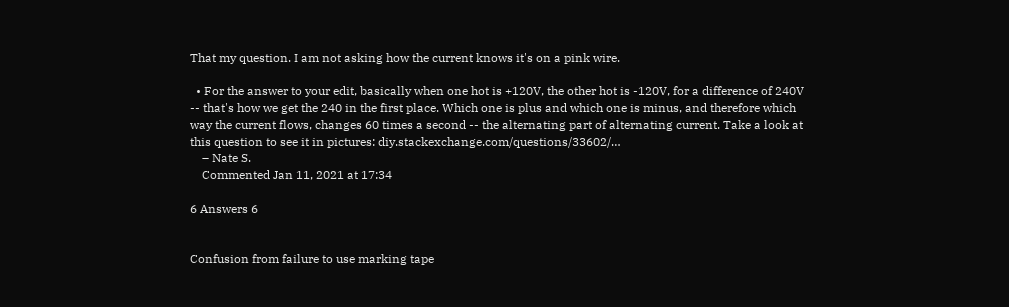That my question. I am not asking how the current knows it's on a pink wire.

  • For the answer to your edit, basically when one hot is +120V, the other hot is -120V, for a difference of 240V -- that's how we get the 240 in the first place. Which one is plus and which one is minus, and therefore which way the current flows, changes 60 times a second -- the alternating part of alternating current. Take a look at this question to see it in pictures: diy.stackexchange.com/questions/33602/…
    – Nate S.
    Commented Jan 11, 2021 at 17:34

6 Answers 6


Confusion from failure to use marking tape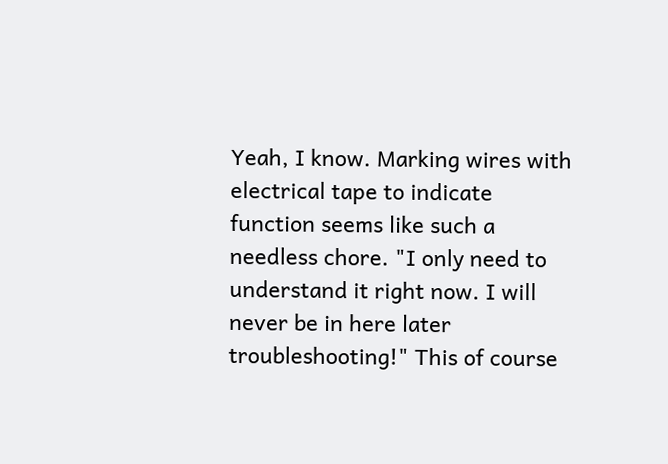Yeah, I know. Marking wires with electrical tape to indicate function seems like such a needless chore. "I only need to understand it right now. I will never be in here later troubleshooting!" This of course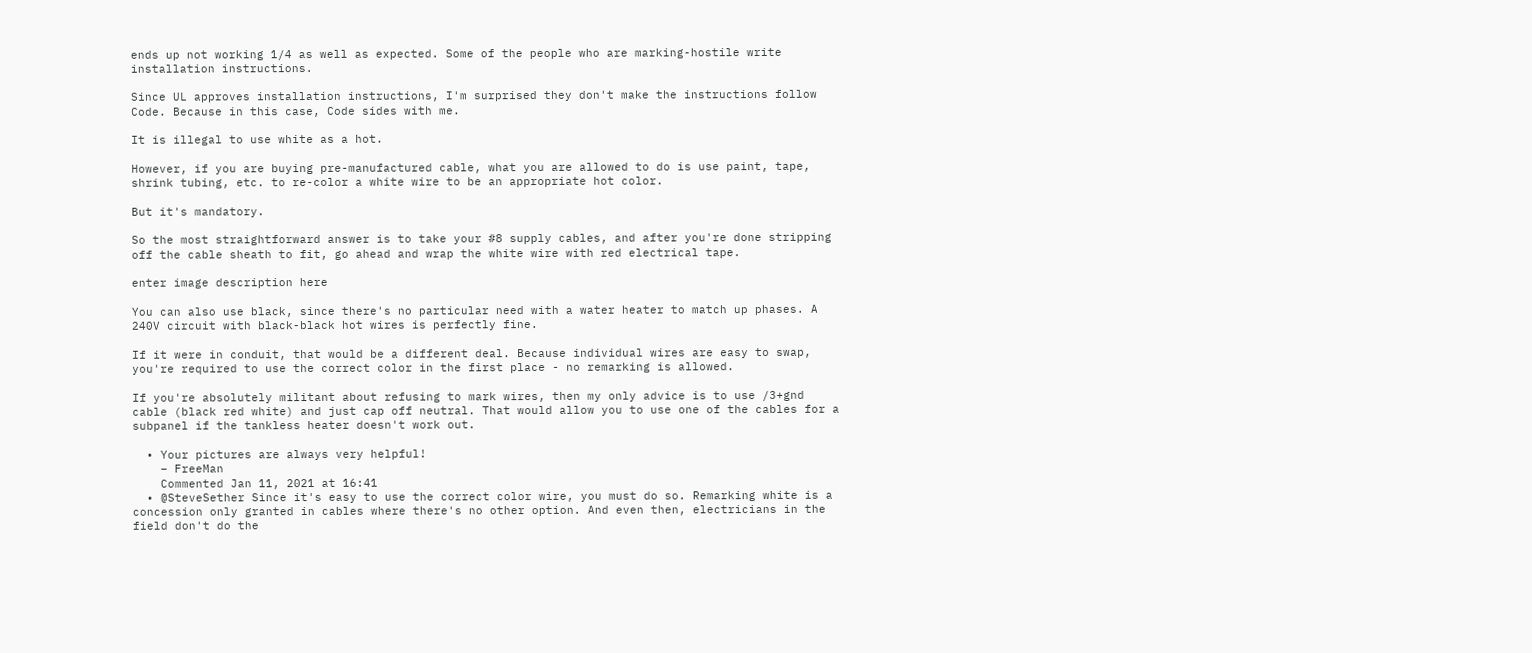ends up not working 1/4 as well as expected. Some of the people who are marking-hostile write installation instructions.

Since UL approves installation instructions, I'm surprised they don't make the instructions follow Code. Because in this case, Code sides with me.

It is illegal to use white as a hot.

However, if you are buying pre-manufactured cable, what you are allowed to do is use paint, tape, shrink tubing, etc. to re-color a white wire to be an appropriate hot color.

But it's mandatory.

So the most straightforward answer is to take your #8 supply cables, and after you're done stripping off the cable sheath to fit, go ahead and wrap the white wire with red electrical tape.

enter image description here

You can also use black, since there's no particular need with a water heater to match up phases. A 240V circuit with black-black hot wires is perfectly fine.

If it were in conduit, that would be a different deal. Because individual wires are easy to swap, you're required to use the correct color in the first place - no remarking is allowed.

If you're absolutely militant about refusing to mark wires, then my only advice is to use /3+gnd cable (black red white) and just cap off neutral. That would allow you to use one of the cables for a subpanel if the tankless heater doesn't work out.

  • Your pictures are always very helpful!
    – FreeMan
    Commented Jan 11, 2021 at 16:41
  • @SteveSether Since it's easy to use the correct color wire, you must do so. Remarking white is a concession only granted in cables where there's no other option. And even then, electricians in the field don't do the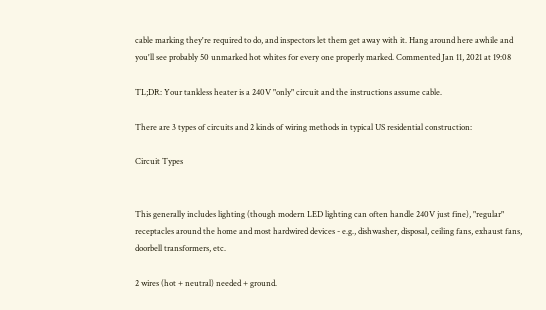cable marking they're required to do, and inspectors let them get away with it. Hang around here awhile and you'll see probably 50 unmarked hot whites for every one properly marked. Commented Jan 11, 2021 at 19:08

TL;DR: Your tankless heater is a 240V "only" circuit and the instructions assume cable.

There are 3 types of circuits and 2 kinds of wiring methods in typical US residential construction:

Circuit Types


This generally includes lighting (though modern LED lighting can often handle 240V just fine), "regular" receptacles around the home and most hardwired devices - e.g., dishwasher, disposal, ceiling fans, exhaust fans, doorbell transformers, etc.

2 wires (hot + neutral) needed + ground.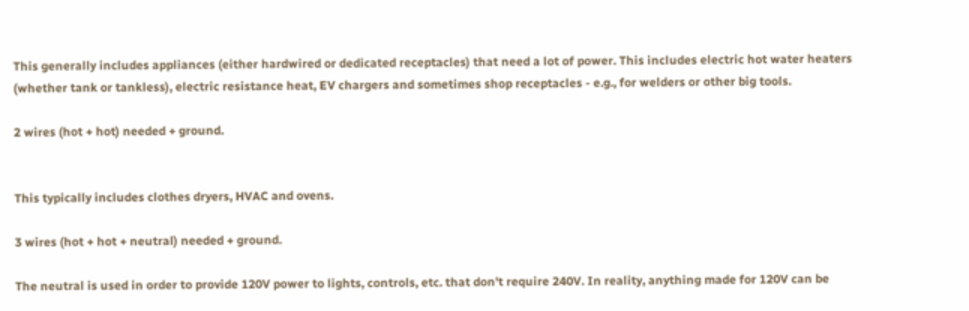This generally includes appliances (either hardwired or dedicated receptacles) that need a lot of power. This includes electric hot water heaters (whether tank or tankless), electric resistance heat, EV chargers and sometimes shop receptacles - e.g., for welders or other big tools.

2 wires (hot + hot) needed + ground.


This typically includes clothes dryers, HVAC and ovens.

3 wires (hot + hot + neutral) needed + ground.

The neutral is used in order to provide 120V power to lights, controls, etc. that don't require 240V. In reality, anything made for 120V can be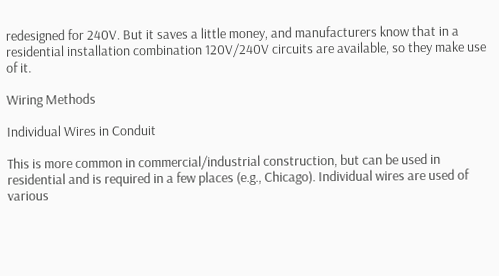redesigned for 240V. But it saves a little money, and manufacturers know that in a residential installation combination 120V/240V circuits are available, so they make use of it.

Wiring Methods

Individual Wires in Conduit

This is more common in commercial/industrial construction, but can be used in residential and is required in a few places (e.g., Chicago). Individual wires are used of various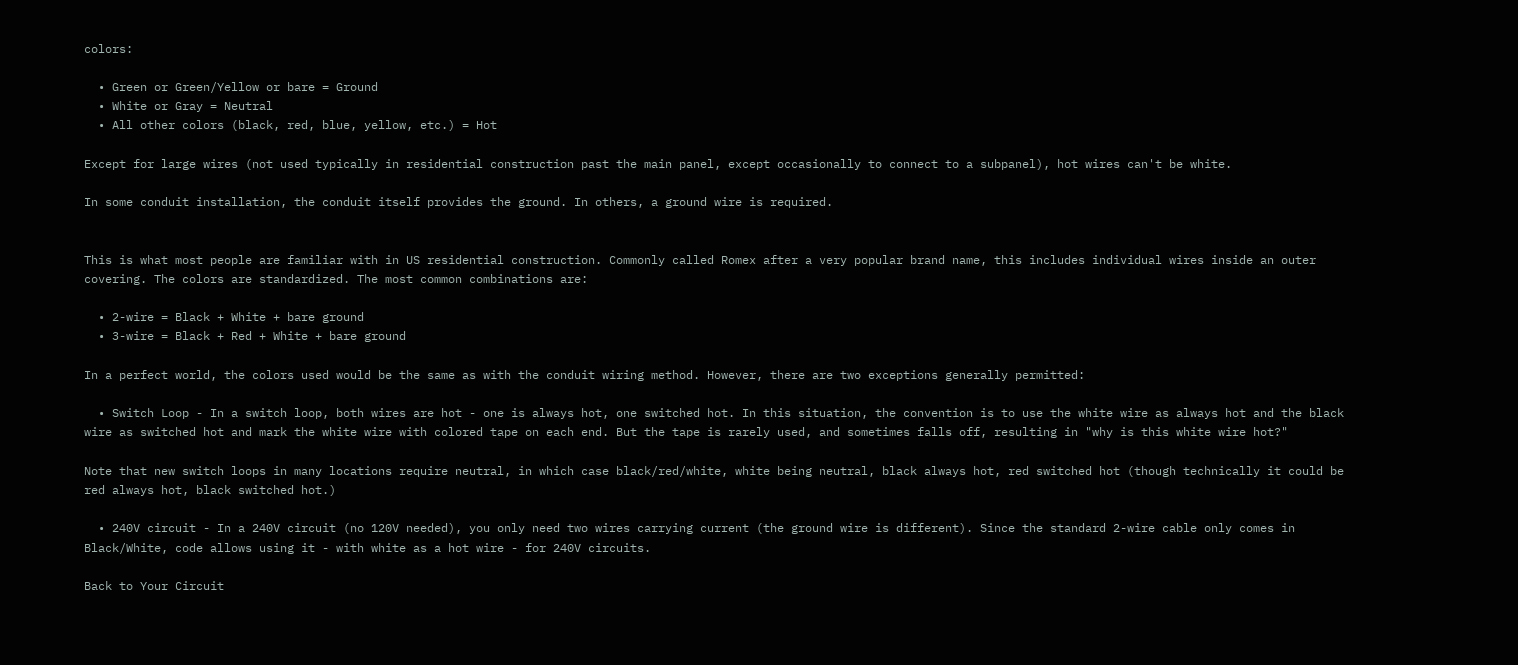colors:

  • Green or Green/Yellow or bare = Ground
  • White or Gray = Neutral
  • All other colors (black, red, blue, yellow, etc.) = Hot

Except for large wires (not used typically in residential construction past the main panel, except occasionally to connect to a subpanel), hot wires can't be white.

In some conduit installation, the conduit itself provides the ground. In others, a ground wire is required.


This is what most people are familiar with in US residential construction. Commonly called Romex after a very popular brand name, this includes individual wires inside an outer covering. The colors are standardized. The most common combinations are:

  • 2-wire = Black + White + bare ground
  • 3-wire = Black + Red + White + bare ground

In a perfect world, the colors used would be the same as with the conduit wiring method. However, there are two exceptions generally permitted:

  • Switch Loop - In a switch loop, both wires are hot - one is always hot, one switched hot. In this situation, the convention is to use the white wire as always hot and the black wire as switched hot and mark the white wire with colored tape on each end. But the tape is rarely used, and sometimes falls off, resulting in "why is this white wire hot?"

Note that new switch loops in many locations require neutral, in which case black/red/white, white being neutral, black always hot, red switched hot (though technically it could be red always hot, black switched hot.)

  • 240V circuit - In a 240V circuit (no 120V needed), you only need two wires carrying current (the ground wire is different). Since the standard 2-wire cable only comes in Black/White, code allows using it - with white as a hot wire - for 240V circuits.

Back to Your Circuit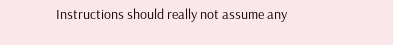Instructions should really not assume any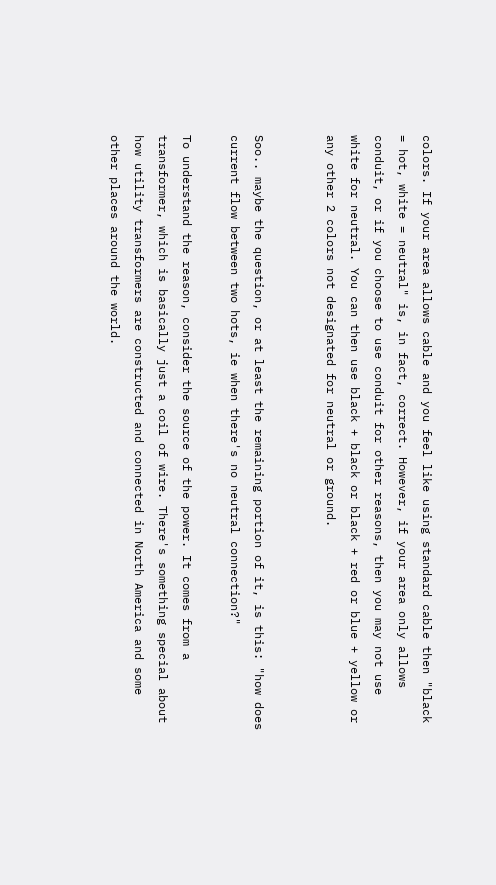colors. If your area allows cable and you feel like using standard cable then "black = hot, white = neutral" is, in fact, correct. However, if your area only allows conduit, or if you choose to use conduit for other reasons, then you may not use white for neutral. You can then use black + black or black + red or blue + yellow or any other 2 colors not designated for neutral or ground.


Soo.. maybe the question, or at least the remaining portion of it, is this: "how does current flow between two hots, ie when there's no neutral connection?"

To understand the reason, consider the source of the power. It comes from a transformer, which is basically just a coil of wire. There's something special about how utility transformers are constructed and connected in North America and some other places around the world.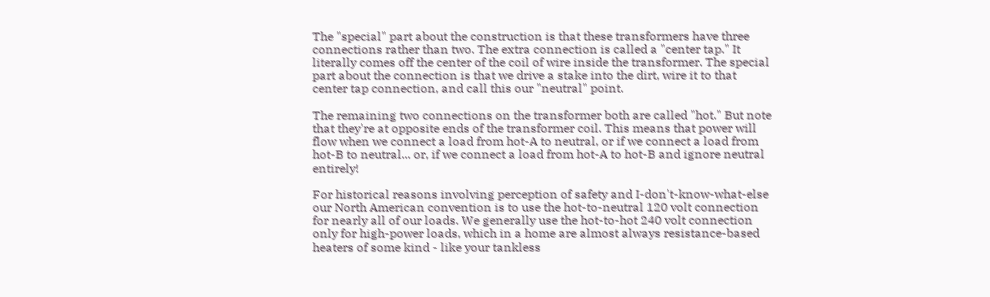The "special" part about the construction is that these transformers have three connections rather than two. The extra connection is called a "center tap." It literally comes off the center of the coil of wire inside the transformer. The special part about the connection is that we drive a stake into the dirt, wire it to that center tap connection, and call this our "neutral" point.

The remaining two connections on the transformer both are called "hot." But note that they're at opposite ends of the transformer coil. This means that power will flow when we connect a load from hot-A to neutral, or if we connect a load from hot-B to neutral... or, if we connect a load from hot-A to hot-B and ignore neutral entirely!

For historical reasons involving perception of safety and I-don't-know-what-else our North American convention is to use the hot-to-neutral 120 volt connection for nearly all of our loads. We generally use the hot-to-hot 240 volt connection only for high-power loads, which in a home are almost always resistance-based heaters of some kind - like your tankless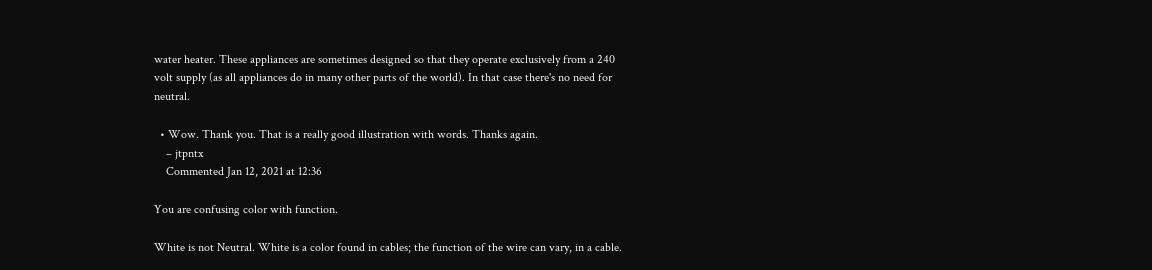water heater. These appliances are sometimes designed so that they operate exclusively from a 240 volt supply (as all appliances do in many other parts of the world). In that case there's no need for neutral.

  • Wow. Thank you. That is a really good illustration with words. Thanks again.
    – jtpntx
    Commented Jan 12, 2021 at 12:36

You are confusing color with function.

White is not Neutral. White is a color found in cables; the function of the wire can vary, in a cable.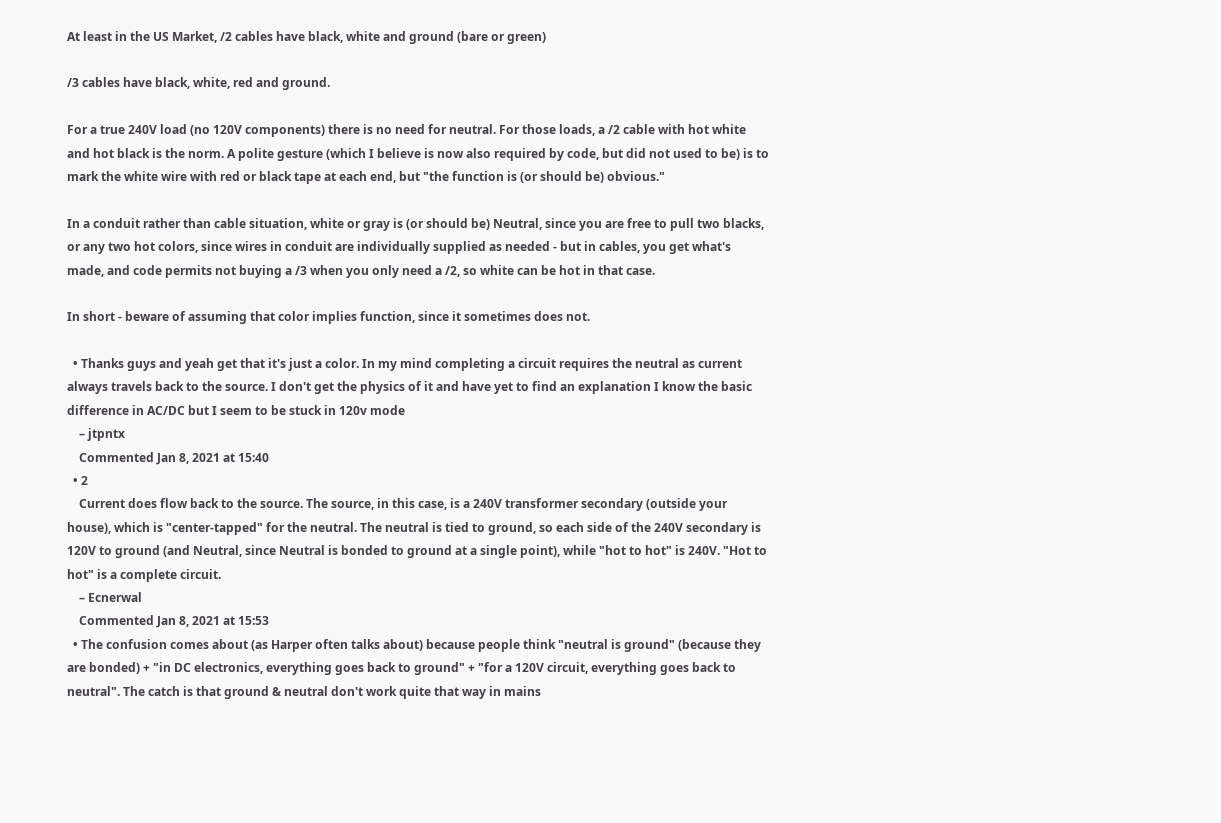At least in the US Market, /2 cables have black, white and ground (bare or green)

/3 cables have black, white, red and ground.

For a true 240V load (no 120V components) there is no need for neutral. For those loads, a /2 cable with hot white and hot black is the norm. A polite gesture (which I believe is now also required by code, but did not used to be) is to mark the white wire with red or black tape at each end, but "the function is (or should be) obvious."

In a conduit rather than cable situation, white or gray is (or should be) Neutral, since you are free to pull two blacks, or any two hot colors, since wires in conduit are individually supplied as needed - but in cables, you get what's made, and code permits not buying a /3 when you only need a /2, so white can be hot in that case.

In short - beware of assuming that color implies function, since it sometimes does not.

  • Thanks guys and yeah get that it's just a color. In my mind completing a circuit requires the neutral as current always travels back to the source. I don't get the physics of it and have yet to find an explanation I know the basic difference in AC/DC but I seem to be stuck in 120v mode
    – jtpntx
    Commented Jan 8, 2021 at 15:40
  • 2
    Current does flow back to the source. The source, in this case, is a 240V transformer secondary (outside your house), which is "center-tapped" for the neutral. The neutral is tied to ground, so each side of the 240V secondary is 120V to ground (and Neutral, since Neutral is bonded to ground at a single point), while "hot to hot" is 240V. "Hot to hot" is a complete circuit.
    – Ecnerwal
    Commented Jan 8, 2021 at 15:53
  • The confusion comes about (as Harper often talks about) because people think "neutral is ground" (because they are bonded) + "in DC electronics, everything goes back to ground" + "for a 120V circuit, everything goes back to neutral". The catch is that ground & neutral don't work quite that way in mains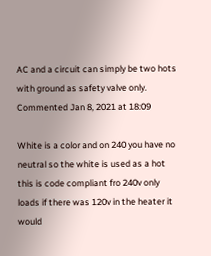AC and a circuit can simply be two hots with ground as safety valve only. Commented Jan 8, 2021 at 18:09

White is a color and on 240 you have no neutral so the white is used as a hot this is code compliant fro 240v only loads if there was 120v in the heater it would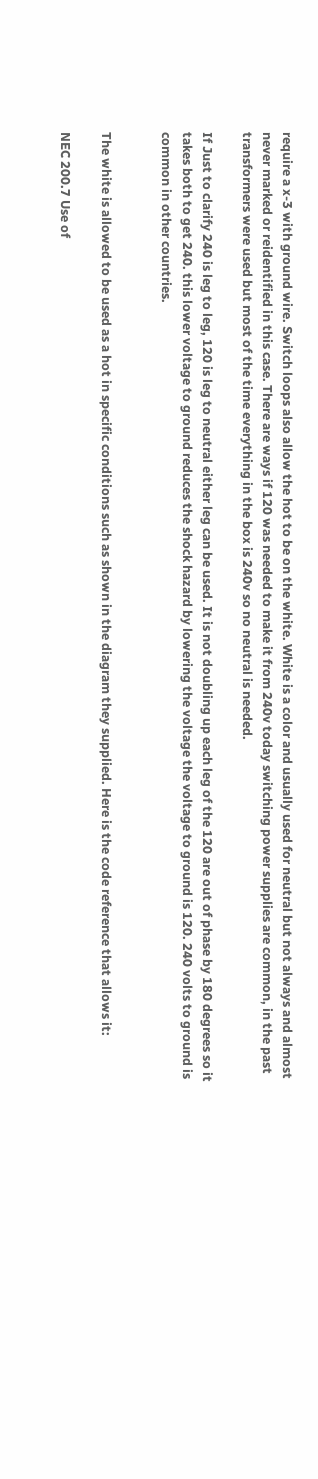require a x-3 with ground wire. Switch loops also allow the hot to be on the white. White is a color and usually used for neutral but not always and almost never marked or reidentified in this case. There are ways if 120 was needed to make it from 240v today switching power supplies are common, in the past transformers were used but most of the time everything in the box is 240v so no neutral is needed.

If Just to clarify 240 is leg to leg, 120 is leg to neutral either leg can be used. It is not doubling up each leg of the 120 are out of phase by 180 degrees so it takes both to get 240. this lower voltage to ground reduces the shock hazard by lowering the voltage the voltage to ground is 120. 240 volts to ground is common in other countries.


The white is allowed to be used as a hot in specific conditions such as shown in the diagram they supplied. Here is the code reference that allows it:

NEC 200.7 Use of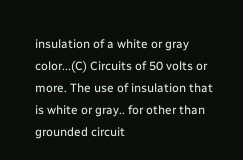insulation of a white or gray color...(C) Circuits of 50 volts or more. The use of insulation that is white or gray.. for other than grounded circuit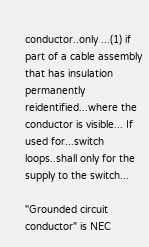conductor..only ...(1) if part of a cable assembly that has insulation permanently reidentified...where the conductor is visible... If used for...switch loops..shall only for the supply to the switch...

"Grounded circuit conductor" is NEC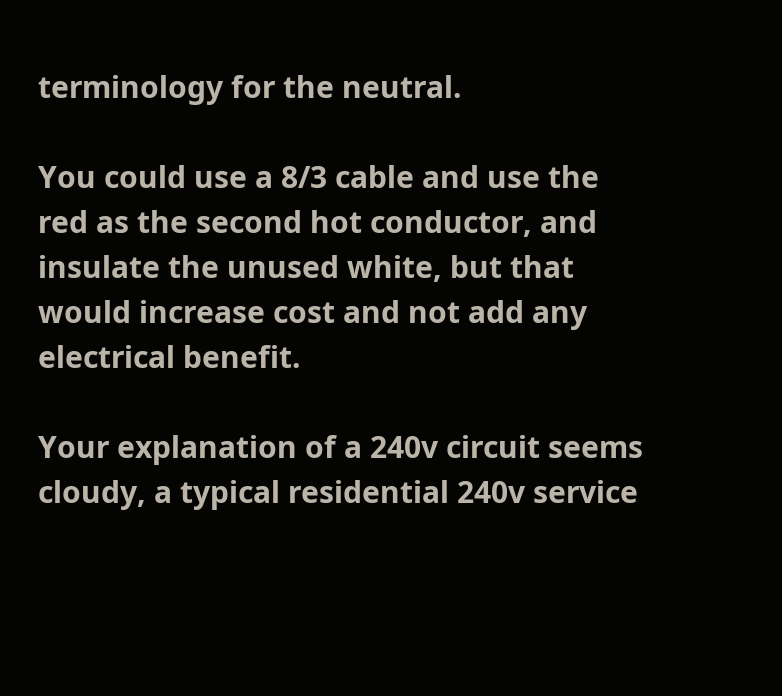terminology for the neutral.

You could use a 8/3 cable and use the red as the second hot conductor, and insulate the unused white, but that would increase cost and not add any electrical benefit.

Your explanation of a 240v circuit seems cloudy, a typical residential 240v service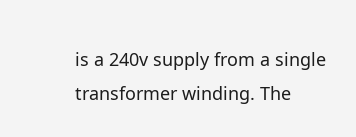is a 240v supply from a single transformer winding. The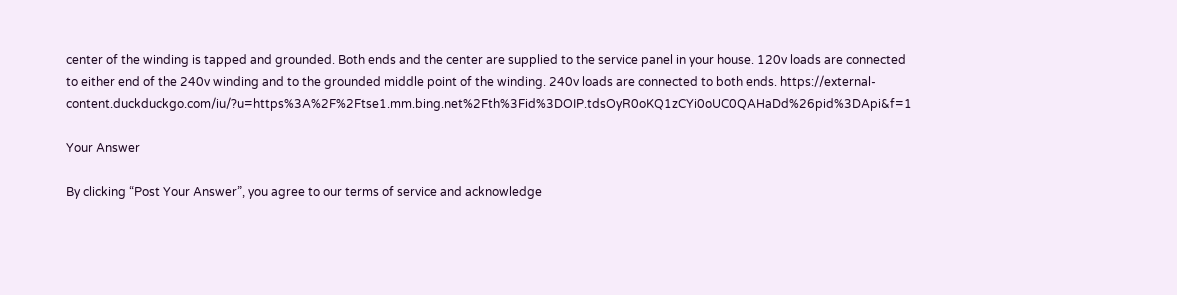center of the winding is tapped and grounded. Both ends and the center are supplied to the service panel in your house. 120v loads are connected to either end of the 240v winding and to the grounded middle point of the winding. 240v loads are connected to both ends. https://external-content.duckduckgo.com/iu/?u=https%3A%2F%2Ftse1.mm.bing.net%2Fth%3Fid%3DOIP.tdsOyR0oKQ1zCYi0oUC0QAHaDd%26pid%3DApi&f=1

Your Answer

By clicking “Post Your Answer”, you agree to our terms of service and acknowledge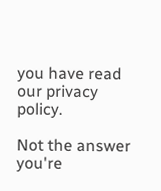you have read our privacy policy.

Not the answer you're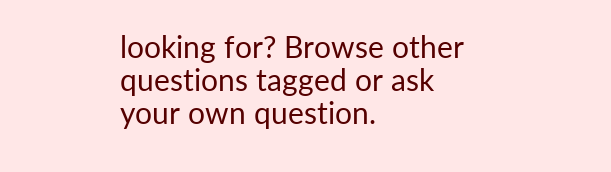looking for? Browse other questions tagged or ask your own question.